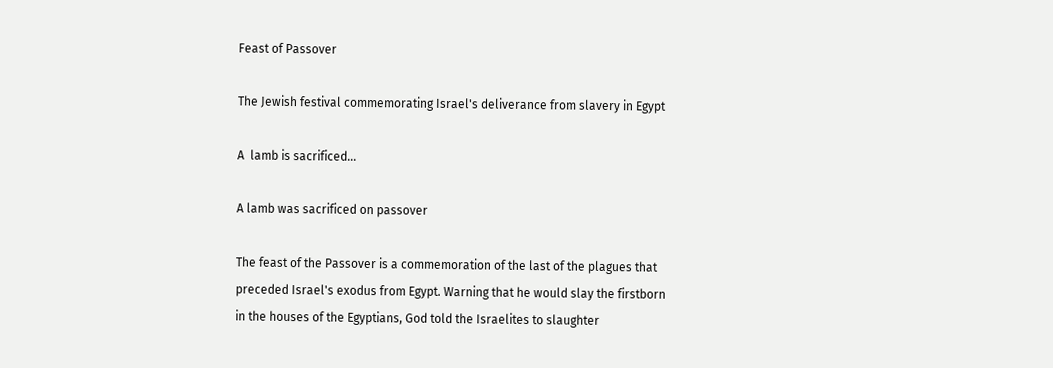Feast of Passover

The Jewish festival commemorating Israel's deliverance from slavery in Egypt

A  lamb is sacrificed...

A lamb was sacrificed on passover

The feast of the Passover is a commemoration of the last of the plagues that preceded Israel's exodus from Egypt. Warning that he would slay the firstborn in the houses of the Egyptians, God told the Israelites to slaughter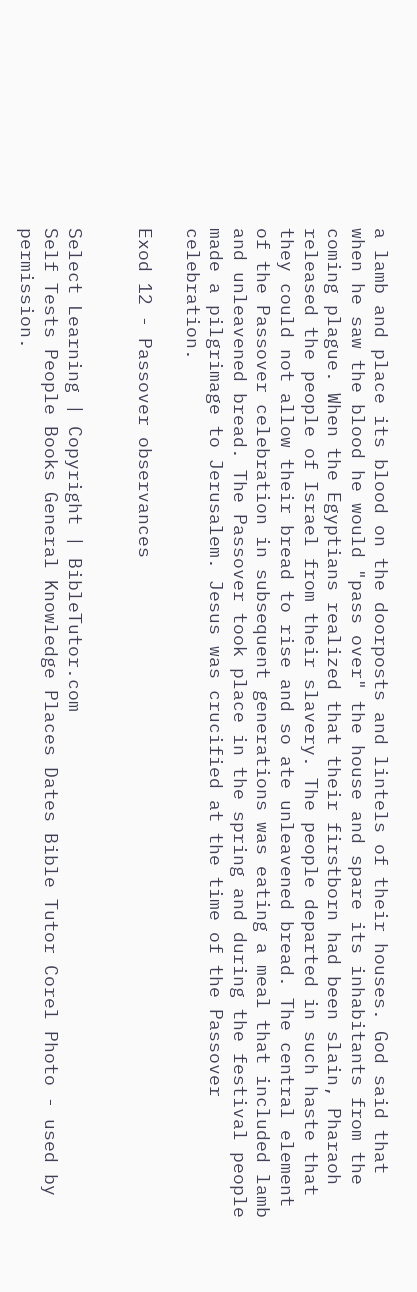a lamb and place its blood on the doorposts and lintels of their houses. God said that when he saw the blood he would "pass over" the house and spare its inhabitants from the coming plague. When the Egyptians realized that their firstborn had been slain, Pharaoh released the people of Israel from their slavery. The people departed in such haste that they could not allow their bread to rise and so ate unleavened bread. The central element of the Passover celebration in subsequent generations was eating a meal that included lamb and unleavened bread. The Passover took place in the spring and during the festival people made a pilgrimage to Jerusalem. Jesus was crucified at the time of the Passover celebration.

Exod 12 - Passover observances


Select Learning | Copyright | BibleTutor.com
Self Tests People Books General Knowledge Places Dates Bible Tutor Corel Photo - used by permission.